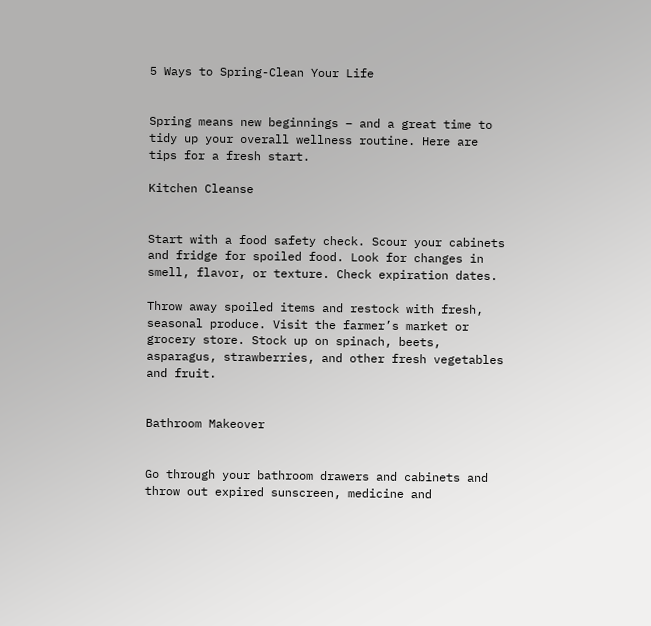5 Ways to Spring-Clean Your Life


Spring means new beginnings – and a great time to tidy up your overall wellness routine. Here are tips for a fresh start.

Kitchen Cleanse


Start with a food safety check. Scour your cabinets and fridge for spoiled food. Look for changes in smell, flavor, or texture. Check expiration dates.

Throw away spoiled items and restock with fresh, seasonal produce. Visit the farmer’s market or grocery store. Stock up on spinach, beets, asparagus, strawberries, and other fresh vegetables and fruit.


Bathroom Makeover


Go through your bathroom drawers and cabinets and throw out expired sunscreen, medicine and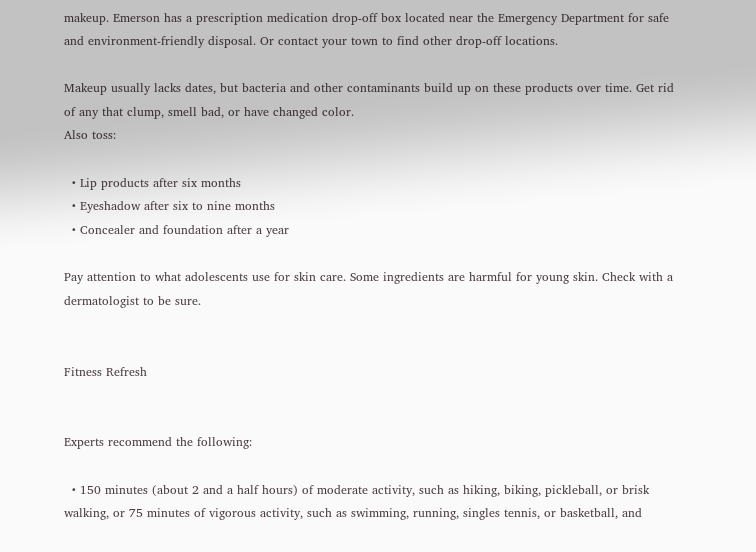makeup. Emerson has a prescription medication drop-off box located near the Emergency Department for safe and environment-friendly disposal. Or contact your town to find other drop-off locations.

Makeup usually lacks dates, but bacteria and other contaminants build up on these products over time. Get rid of any that clump, smell bad, or have changed color.
Also toss:

  • Lip products after six months
  • Eyeshadow after six to nine months
  • Concealer and foundation after a year

Pay attention to what adolescents use for skin care. Some ingredients are harmful for young skin. Check with a dermatologist to be sure.


Fitness Refresh


Experts recommend the following:

  • 150 minutes (about 2 and a half hours) of moderate activity, such as hiking, biking, pickleball, or brisk walking, or 75 minutes of vigorous activity, such as swimming, running, singles tennis, or basketball, and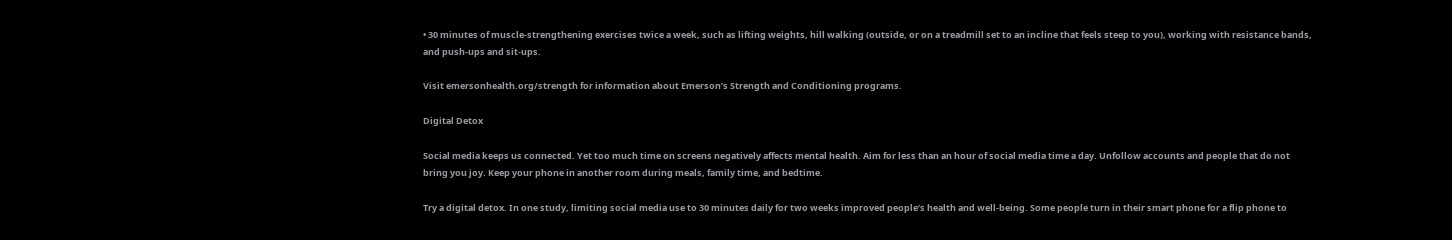• 30 minutes of muscle-strengthening exercises twice a week, such as lifting weights, hill walking (outside, or on a treadmill set to an incline that feels steep to you), working with resistance bands, and push-ups and sit-ups.

Visit emersonhealth.org/strength for information about Emerson’s Strength and Conditioning programs.

Digital Detox

Social media keeps us connected. Yet too much time on screens negatively affects mental health. Aim for less than an hour of social media time a day. Unfollow accounts and people that do not bring you joy. Keep your phone in another room during meals, family time, and bedtime.

Try a digital detox. In one study, limiting social media use to 30 minutes daily for two weeks improved people’s health and well-being. Some people turn in their smart phone for a flip phone to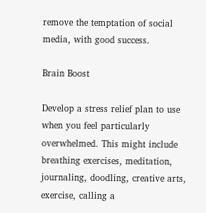remove the temptation of social media, with good success.

Brain Boost

Develop a stress relief plan to use when you feel particularly overwhelmed. This might include breathing exercises, meditation, journaling, doodling, creative arts, exercise, calling a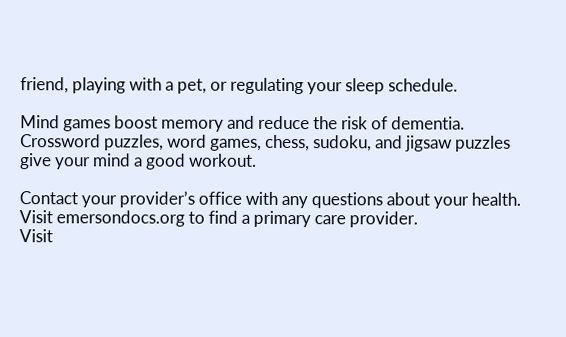friend, playing with a pet, or regulating your sleep schedule.

Mind games boost memory and reduce the risk of dementia. Crossword puzzles, word games, chess, sudoku, and jigsaw puzzles give your mind a good workout.

Contact your provider’s office with any questions about your health. Visit emersondocs.org to find a primary care provider.
Visit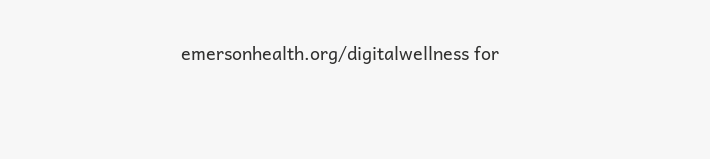emersonhealth.org/digitalwellness for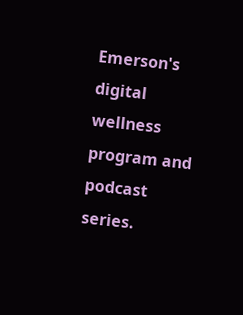Emerson's digital wellness program and podcast series.